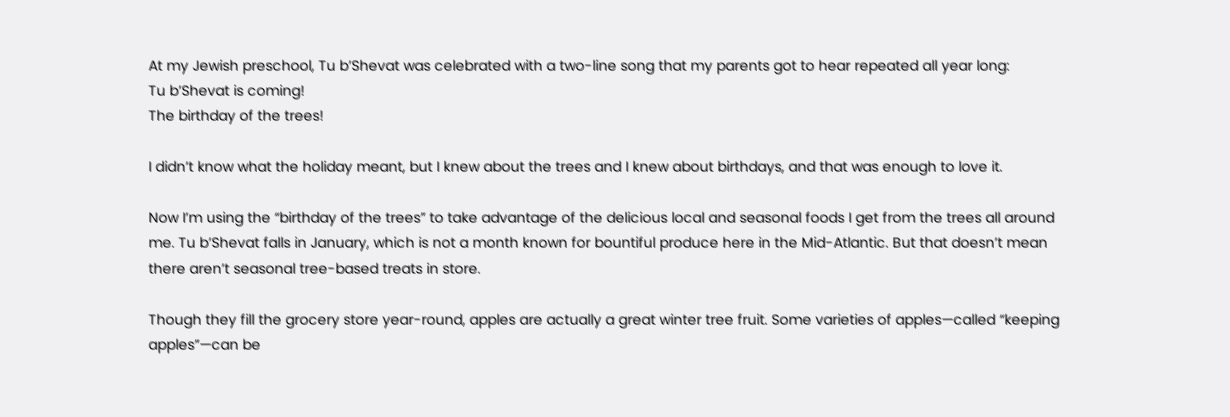At my Jewish preschool, Tu b’Shevat was celebrated with a two-line song that my parents got to hear repeated all year long:
Tu b’Shevat is coming!
The birthday of the trees!

I didn’t know what the holiday meant, but I knew about the trees and I knew about birthdays, and that was enough to love it.

Now I’m using the “birthday of the trees” to take advantage of the delicious local and seasonal foods I get from the trees all around me. Tu b’Shevat falls in January, which is not a month known for bountiful produce here in the Mid-Atlantic. But that doesn’t mean there aren’t seasonal tree-based treats in store.

Though they fill the grocery store year-round, apples are actually a great winter tree fruit. Some varieties of apples—called “keeping apples”—can be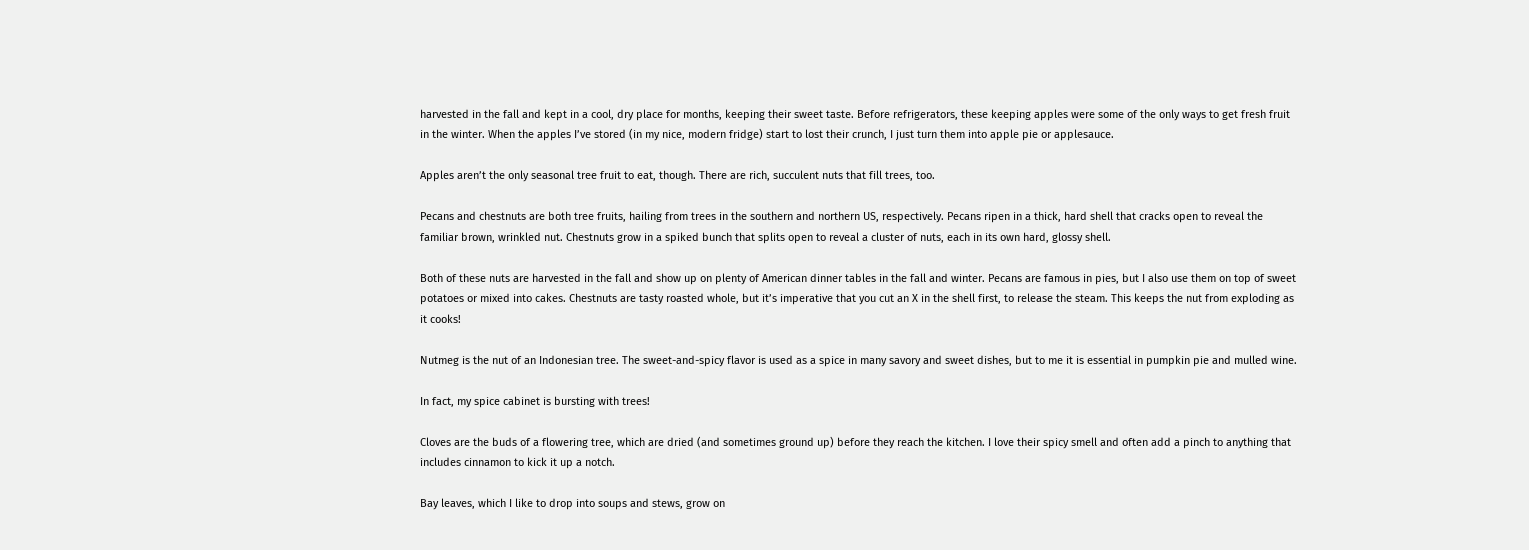harvested in the fall and kept in a cool, dry place for months, keeping their sweet taste. Before refrigerators, these keeping apples were some of the only ways to get fresh fruit in the winter. When the apples I’ve stored (in my nice, modern fridge) start to lost their crunch, I just turn them into apple pie or applesauce.

Apples aren’t the only seasonal tree fruit to eat, though. There are rich, succulent nuts that fill trees, too.

Pecans and chestnuts are both tree fruits, hailing from trees in the southern and northern US, respectively. Pecans ripen in a thick, hard shell that cracks open to reveal the familiar brown, wrinkled nut. Chestnuts grow in a spiked bunch that splits open to reveal a cluster of nuts, each in its own hard, glossy shell.

Both of these nuts are harvested in the fall and show up on plenty of American dinner tables in the fall and winter. Pecans are famous in pies, but I also use them on top of sweet potatoes or mixed into cakes. Chestnuts are tasty roasted whole, but it’s imperative that you cut an X in the shell first, to release the steam. This keeps the nut from exploding as it cooks!

Nutmeg is the nut of an Indonesian tree. The sweet-and-spicy flavor is used as a spice in many savory and sweet dishes, but to me it is essential in pumpkin pie and mulled wine.

In fact, my spice cabinet is bursting with trees!

Cloves are the buds of a flowering tree, which are dried (and sometimes ground up) before they reach the kitchen. I love their spicy smell and often add a pinch to anything that includes cinnamon to kick it up a notch.

Bay leaves, which I like to drop into soups and stews, grow on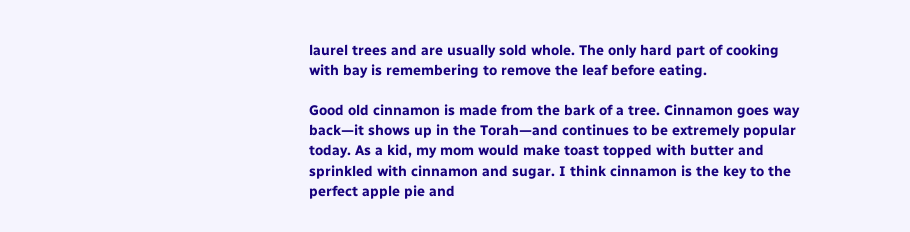laurel trees and are usually sold whole. The only hard part of cooking with bay is remembering to remove the leaf before eating.

Good old cinnamon is made from the bark of a tree. Cinnamon goes way back—it shows up in the Torah—and continues to be extremely popular today. As a kid, my mom would make toast topped with butter and sprinkled with cinnamon and sugar. I think cinnamon is the key to the perfect apple pie and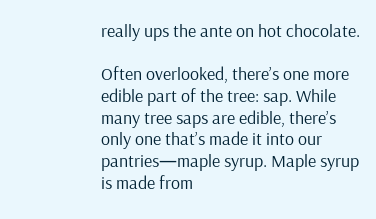really ups the ante on hot chocolate.

Often overlooked, there’s one more edible part of the tree: sap. While many tree saps are edible, there’s only one that’s made it into our pantries—maple syrup. Maple syrup is made from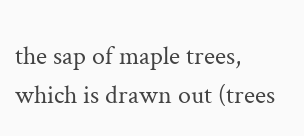the sap of maple trees, which is drawn out (trees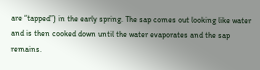are “tapped”) in the early spring. The sap comes out looking like water and is then cooked down until the water evaporates and the sap remains.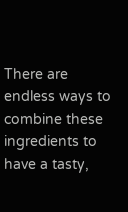There are endless ways to combine these ingredients to have a tasty,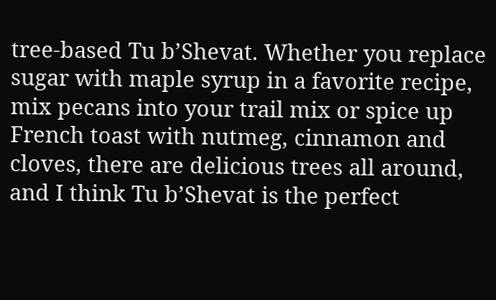tree-based Tu b’Shevat. Whether you replace sugar with maple syrup in a favorite recipe, mix pecans into your trail mix or spice up French toast with nutmeg, cinnamon and cloves, there are delicious trees all around, and I think Tu b’Shevat is the perfect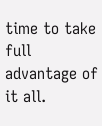time to take full advantage of it all.